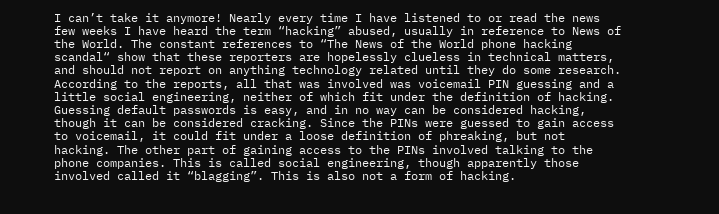I can’t take it anymore! Nearly every time I have listened to or read the news few weeks I have heard the term “hacking” abused, usually in reference to News of the World. The constant references to “The News of the World phone hacking scandal“ show that these reporters are hopelessly clueless in technical matters, and should not report on anything technology related until they do some research. According to the reports, all that was involved was voicemail PIN guessing and a little social engineering, neither of which fit under the definition of hacking. Guessing default passwords is easy, and in no way can be considered hacking, though it can be considered cracking. Since the PINs were guessed to gain access to voicemail, it could fit under a loose definition of phreaking, but not hacking. The other part of gaining access to the PINs involved talking to the phone companies. This is called social engineering, though apparently those involved called it “blagging”. This is also not a form of hacking.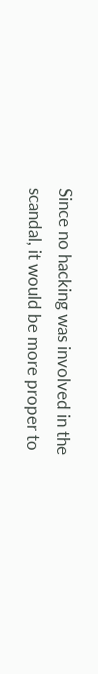Since no hacking was involved in the scandal, it would be more proper to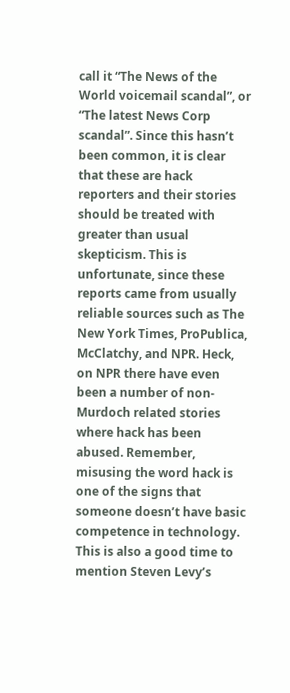call it “The News of the World voicemail scandal”, or “The latest News Corp scandal”. Since this hasn’t been common, it is clear that these are hack reporters and their stories should be treated with greater than usual skepticism. This is unfortunate, since these reports came from usually reliable sources such as The New York Times, ProPublica, McClatchy, and NPR. Heck, on NPR there have even been a number of non-Murdoch related stories where hack has been abused. Remember, misusing the word hack is one of the signs that someone doesn’t have basic competence in technology. This is also a good time to mention Steven Levy’s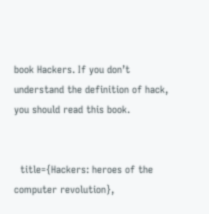book Hackers. If you don’t understand the definition of hack, you should read this book.


  title={Hackers: heroes of the computer revolution},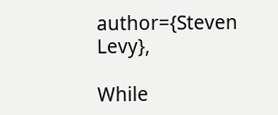author={Steven Levy},

While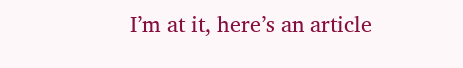I’m at it, here’s an article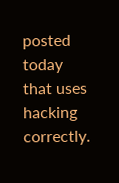posted today that uses hacking correctly.